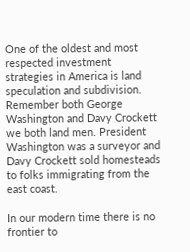One of the oldest and most respected investment strategies in America is land speculation and subdivision. Remember both George Washington and Davy Crockett we both land men. President Washington was a surveyor and Davy Crockett sold homesteads to folks immigrating from the east coast.

In our modern time there is no frontier to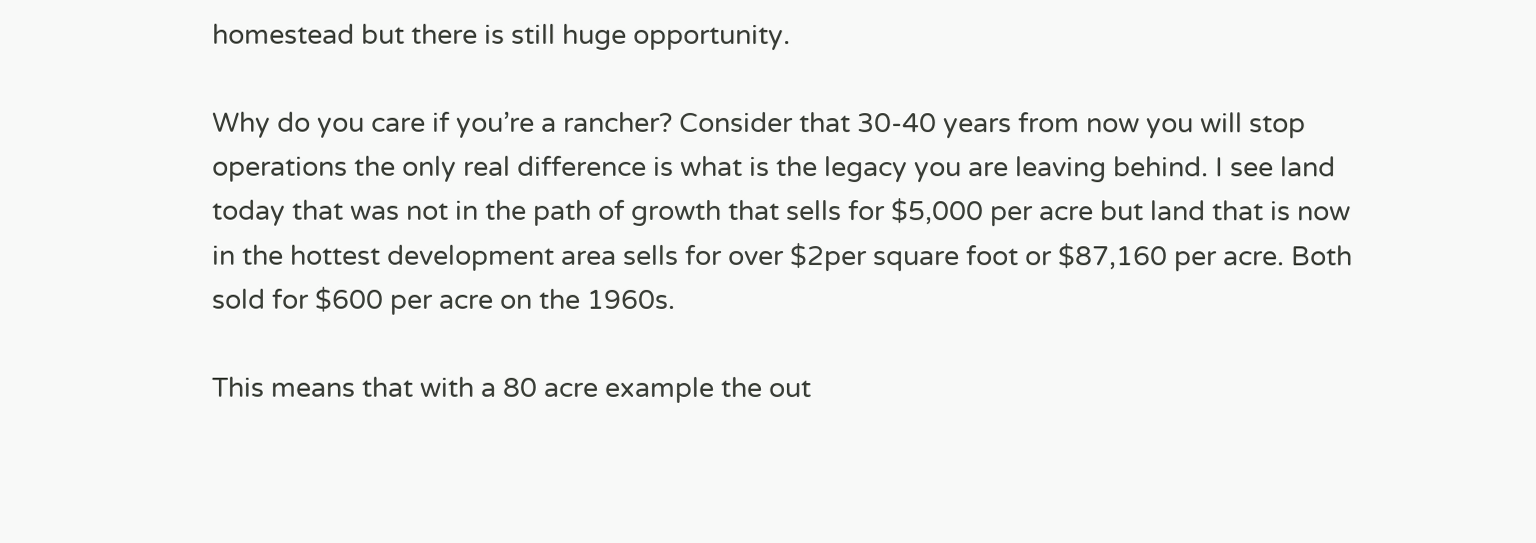homestead but there is still huge opportunity.

Why do you care if you’re a rancher? Consider that 30-40 years from now you will stop operations the only real difference is what is the legacy you are leaving behind. I see land today that was not in the path of growth that sells for $5,000 per acre but land that is now in the hottest development area sells for over $2per square foot or $87,160 per acre. Both sold for $600 per acre on the 1960s.

This means that with a 80 acre example the out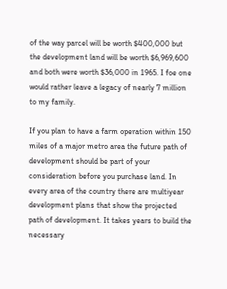of the way parcel will be worth $400,000 but the development land will be worth $6,969,600 and both were worth $36,000 in 1965. I foe one would rather leave a legacy of nearly 7 million to my family.

If you plan to have a farm operation within 150 miles of a major metro area the future path of development should be part of your consideration before you purchase land. In every area of the country there are multiyear development plans that show the projected path of development. It takes years to build the necessary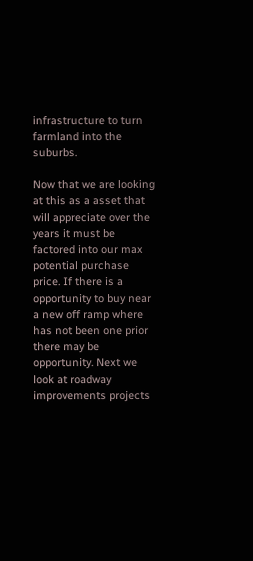infrastructure to turn farmland into the suburbs.

Now that we are looking at this as a asset that will appreciate over the years it must be factored into our max potential purchase price. If there is a opportunity to buy near a new off ramp where has not been one prior there may be opportunity. Next we look at roadway improvements projects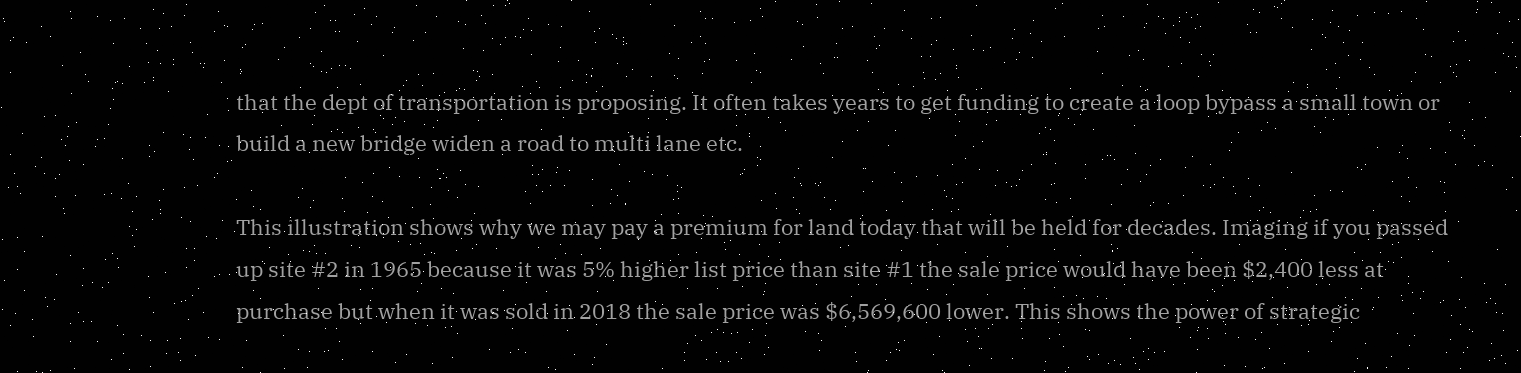that the dept of transportation is proposing. It often takes years to get funding to create a loop bypass a small town or build a new bridge widen a road to multi lane etc.

This illustration shows why we may pay a premium for land today that will be held for decades. Imaging if you passed up site #2 in 1965 because it was 5% higher list price than site #1 the sale price would have been $2,400 less at purchase but when it was sold in 2018 the sale price was $6,569,600 lower. This shows the power of strategic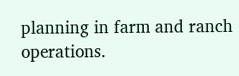planning in farm and ranch operations.